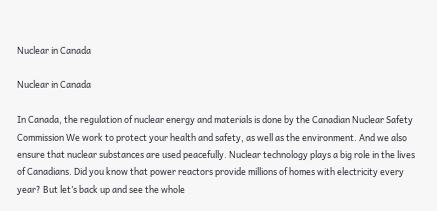Nuclear in Canada

Nuclear in Canada

In Canada, the regulation of nuclear energy and materials is done by the Canadian Nuclear Safety Commission We work to protect your health and safety, as well as the environment. And we also ensure that nuclear substances are used peacefully. Nuclear technology plays a big role in the lives of Canadians. Did you know that power reactors provide millions of homes with electricity every year? But let’s back up and see the whole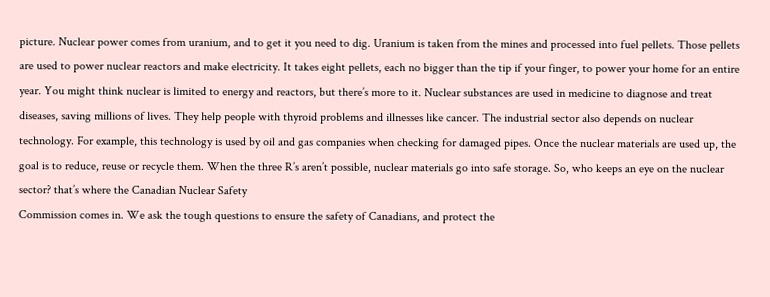picture. Nuclear power comes from uranium, and to get it you need to dig. Uranium is taken from the mines and processed into fuel pellets. Those pellets are used to power nuclear reactors and make electricity. It takes eight pellets, each no bigger than the tip if your finger, to power your home for an entire year. You might think nuclear is limited to energy and reactors, but there’s more to it. Nuclear substances are used in medicine to diagnose and treat diseases, saving millions of lives. They help people with thyroid problems and illnesses like cancer. The industrial sector also depends on nuclear technology. For example, this technology is used by oil and gas companies when checking for damaged pipes. Once the nuclear materials are used up, the goal is to reduce, reuse or recycle them. When the three R’s aren’t possible, nuclear materials go into safe storage. So, who keeps an eye on the nuclear sector? that’s where the Canadian Nuclear Safety
Commission comes in. We ask the tough questions to ensure the safety of Canadians, and protect the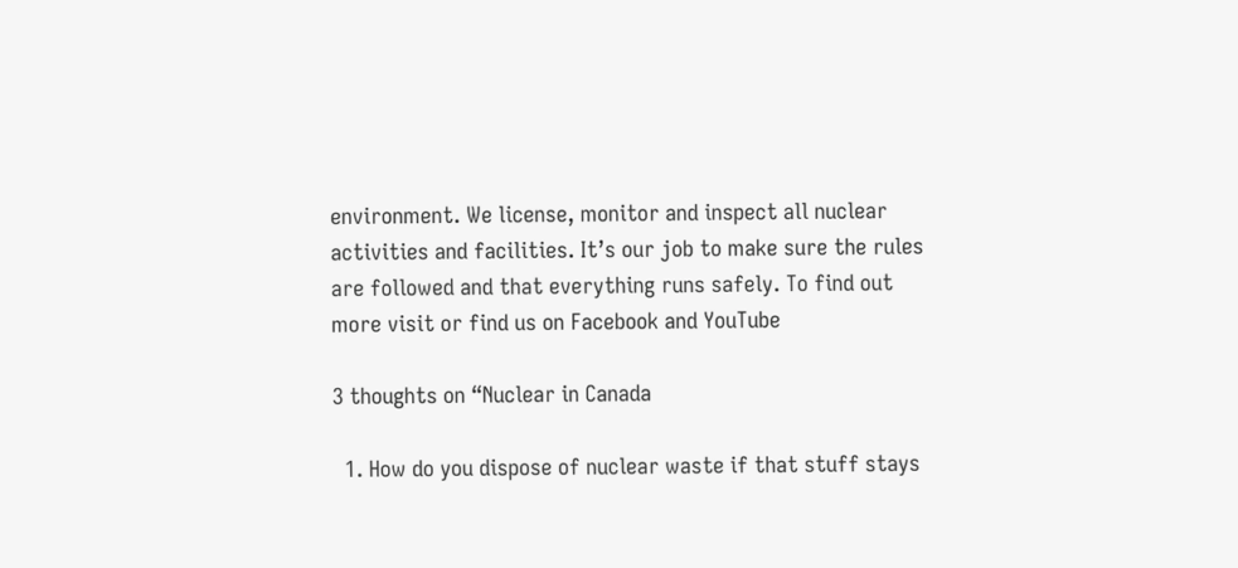environment. We license, monitor and inspect all nuclear activities and facilities. It’s our job to make sure the rules are followed and that everything runs safely. To find out more visit or find us on Facebook and YouTube

3 thoughts on “Nuclear in Canada

  1. How do you dispose of nuclear waste if that stuff stays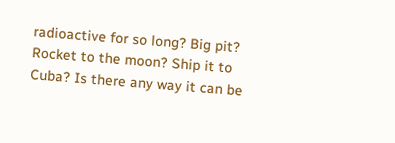radioactive for so long? Big pit? Rocket to the moon? Ship it to Cuba? Is there any way it can be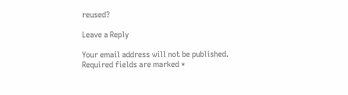reused?

Leave a Reply

Your email address will not be published. Required fields are marked *